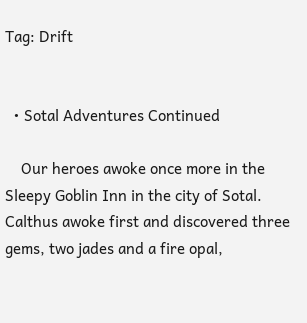Tag: Drift


  • Sotal Adventures Continued

    Our heroes awoke once more in the Sleepy Goblin Inn in the city of Sotal. Calthus awoke first and discovered three gems, two jades and a fire opal,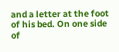and a letter at the foot of his bed. On one side of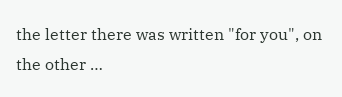the letter there was written "for you", on the other …